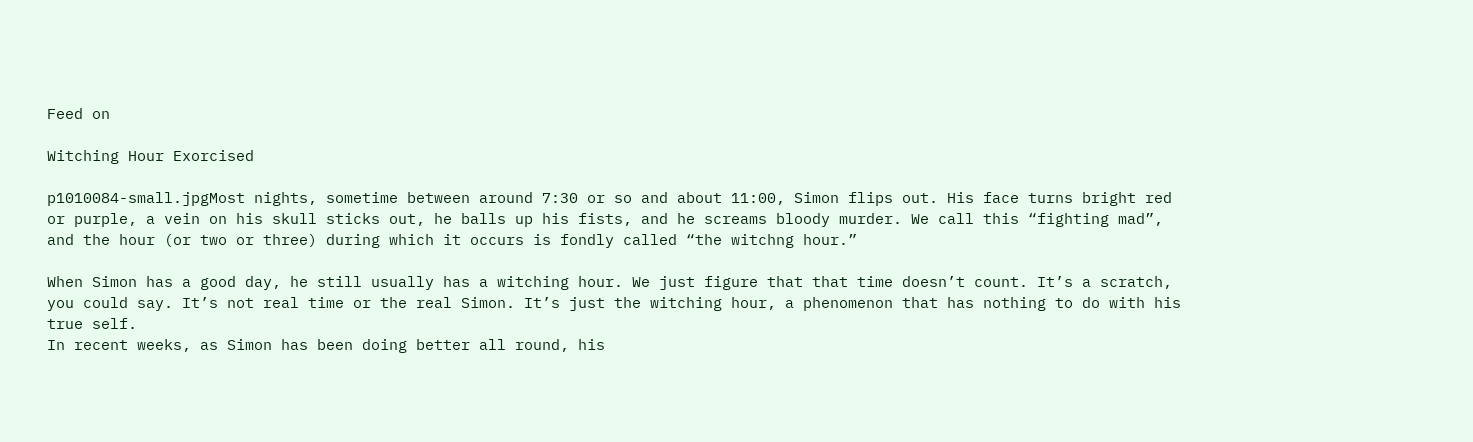Feed on

Witching Hour Exorcised

p1010084-small.jpgMost nights, sometime between around 7:30 or so and about 11:00, Simon flips out. His face turns bright red or purple, a vein on his skull sticks out, he balls up his fists, and he screams bloody murder. We call this “fighting mad”, and the hour (or two or three) during which it occurs is fondly called “the witchng hour.”

When Simon has a good day, he still usually has a witching hour. We just figure that that time doesn’t count. It’s a scratch, you could say. It’s not real time or the real Simon. It’s just the witching hour, a phenomenon that has nothing to do with his true self.
In recent weeks, as Simon has been doing better all round, his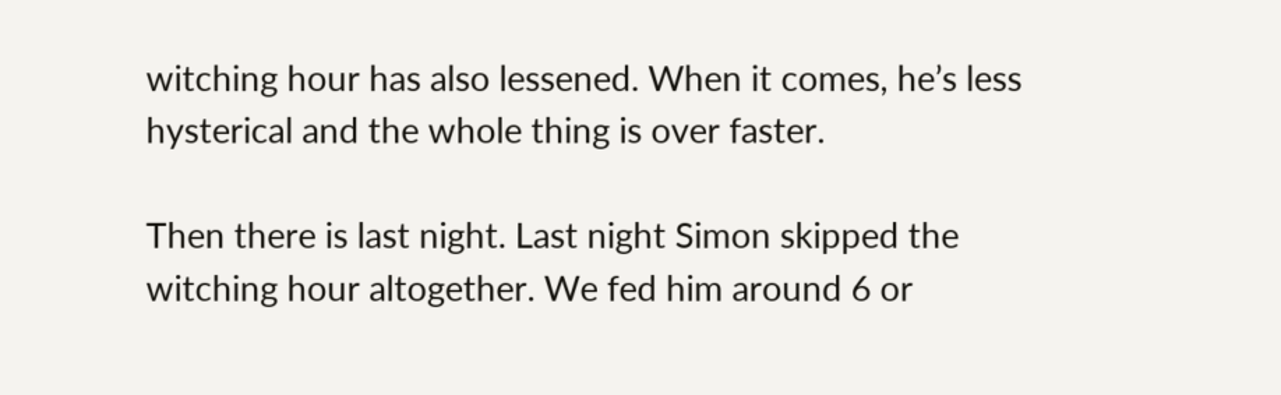witching hour has also lessened. When it comes, he’s less hysterical and the whole thing is over faster.

Then there is last night. Last night Simon skipped the witching hour altogether. We fed him around 6 or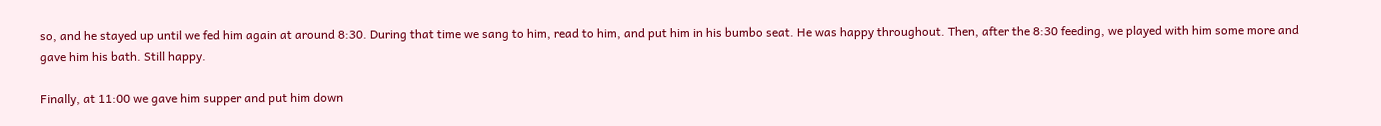so, and he stayed up until we fed him again at around 8:30. During that time we sang to him, read to him, and put him in his bumbo seat. He was happy throughout. Then, after the 8:30 feeding, we played with him some more and gave him his bath. Still happy.

Finally, at 11:00 we gave him supper and put him down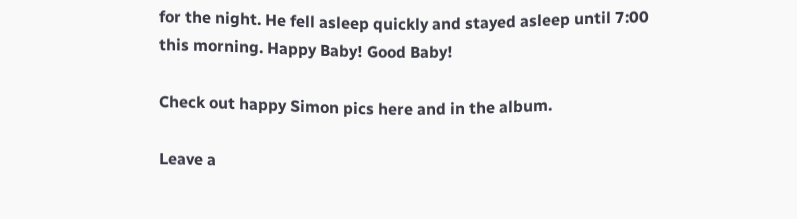for the night. He fell asleep quickly and stayed asleep until 7:00 this morning. Happy Baby! Good Baby!

Check out happy Simon pics here and in the album.

Leave a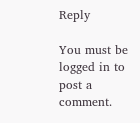Reply

You must be logged in to post a comment.